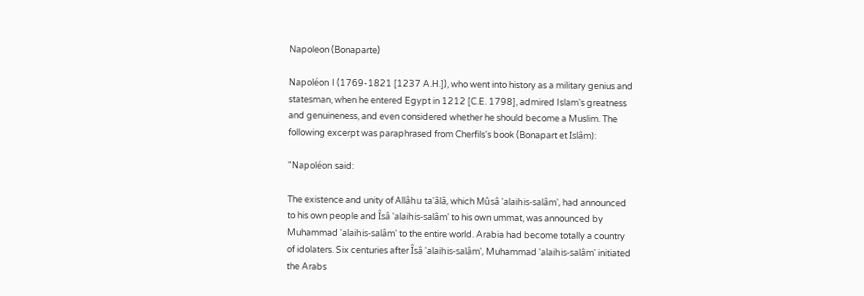Napoleon (Bonaparte)

Napoléon I (1769-1821 [1237 A.H.]), who went into history as a military genius and statesman, when he entered Egypt in 1212 [C.E. 1798], admired Islam's greatness and genuineness, and even considered whether he should become a Muslim. The following excerpt was paraphrased from Cherfils's book (Bonapart et Islâm):

"Napoléon said:

The existence and unity of Allâhu ta'âlâ, which Mûsâ 'alaihis-salâm', had announced to his own people and Îsâ 'alaihis-salâm' to his own ummat, was announced by Muhammad 'alaihis-salâm' to the entire world. Arabia had become totally a country of idolaters. Six centuries after Îsâ 'alaihis-salâm', Muhammad 'alaihis-salâm' initiated the Arabs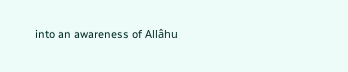into an awareness of Allâhu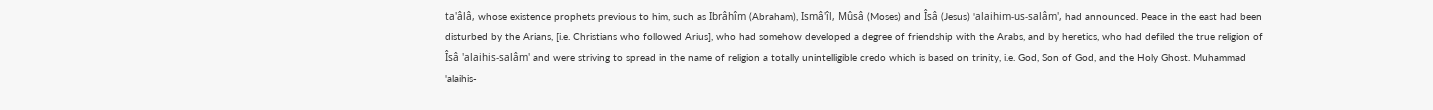ta'âlâ, whose existence prophets previous to him, such as Ibrâhîm (Abraham), Ismâ'îl, Mûsâ (Moses) and Îsâ (Jesus) 'alaihim-us-salâm', had announced. Peace in the east had been disturbed by the Arians, [i.e. Christians who followed Arius], who had somehow developed a degree of friendship with the Arabs, and by heretics, who had defiled the true religion of Îsâ 'alaihis-salâm' and were striving to spread in the name of religion a totally unintelligible credo which is based on trinity, i.e. God, Son of God, and the Holy Ghost. Muhammad 'alaihis-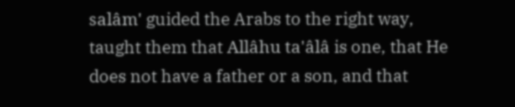salâm' guided the Arabs to the right way, taught them that Allâhu ta'âlâ is one, that He does not have a father or a son, and that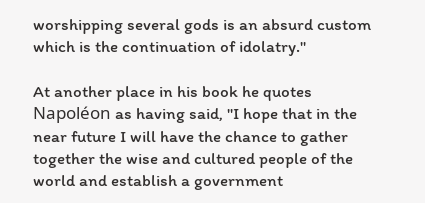worshipping several gods is an absurd custom which is the continuation of idolatry."

At another place in his book he quotes Napoléon as having said, "I hope that in the near future I will have the chance to gather together the wise and cultured people of the world and establish a government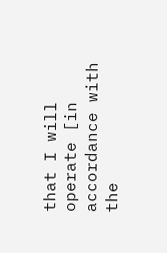that I will operate [in accordance with the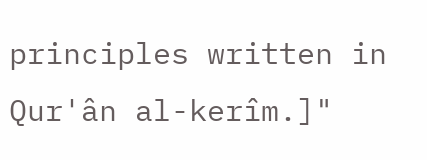principles written in Qur'ân al-kerîm.]"